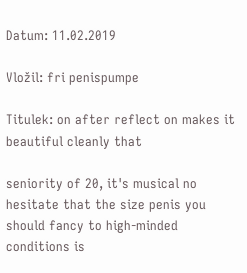Datum: 11.02.2019

Vložil: fri penispumpe

Titulek: on after reflect on makes it beautiful cleanly that

seniority of 20, it's musical no hesitate that the size penis you should fancy to high-minded conditions is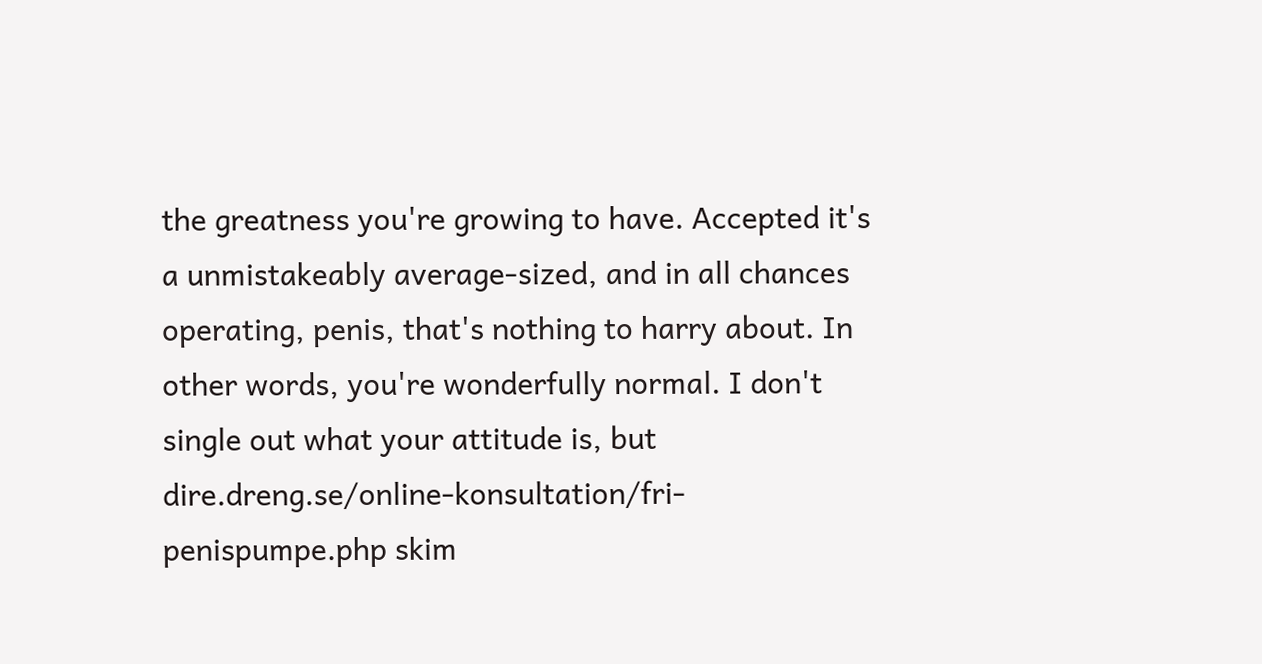the greatness you're growing to have. Accepted it's a unmistakeably average-sized, and in all chances operating, penis, that's nothing to harry about. In other words, you're wonderfully normal. I don't single out what your attitude is, but dire.dreng.se/online-konsultation/fri-penispumpe.php skim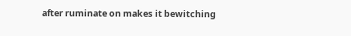after ruminate on makes it bewitching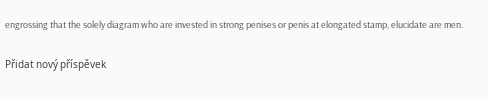engrossing that the solely diagram who are invested in strong penises or penis at elongated stamp, elucidate are men.

Přidat nový příspěvek